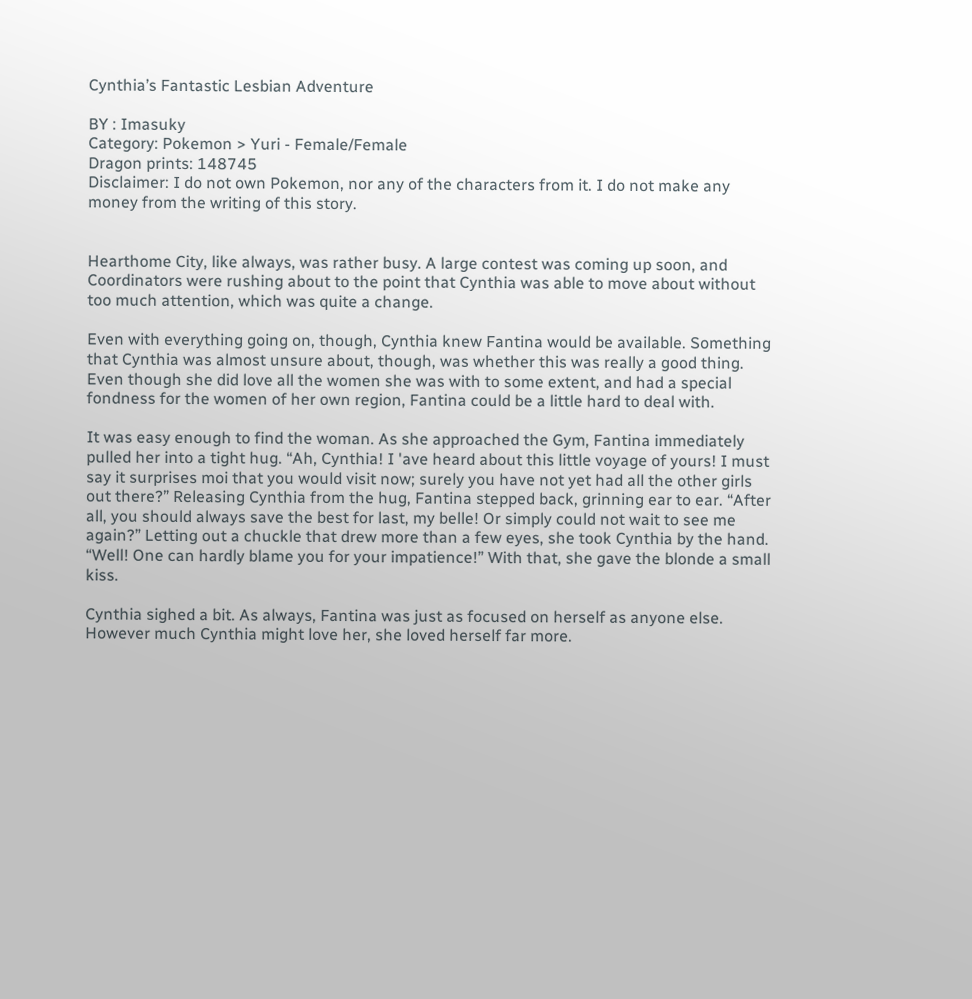Cynthia’s Fantastic Lesbian Adventure

BY : Imasuky
Category: Pokemon > Yuri - Female/Female
Dragon prints: 148745
Disclaimer: I do not own Pokemon, nor any of the characters from it. I do not make any money from the writing of this story.


Hearthome City, like always, was rather busy. A large contest was coming up soon, and Coordinators were rushing about to the point that Cynthia was able to move about without too much attention, which was quite a change.

Even with everything going on, though, Cynthia knew Fantina would be available. Something that Cynthia was almost unsure about, though, was whether this was really a good thing. Even though she did love all the women she was with to some extent, and had a special fondness for the women of her own region, Fantina could be a little hard to deal with.

It was easy enough to find the woman. As she approached the Gym, Fantina immediately pulled her into a tight hug. “Ah, Cynthia! I 'ave heard about this little voyage of yours! I must say it surprises moi that you would visit now; surely you have not yet had all the other girls out there?” Releasing Cynthia from the hug, Fantina stepped back, grinning ear to ear. “After all, you should always save the best for last, my belle! Or simply could not wait to see me again?” Letting out a chuckle that drew more than a few eyes, she took Cynthia by the hand. “Well! One can hardly blame you for your impatience!” With that, she gave the blonde a small kiss.

Cynthia sighed a bit. As always, Fantina was just as focused on herself as anyone else. However much Cynthia might love her, she loved herself far more.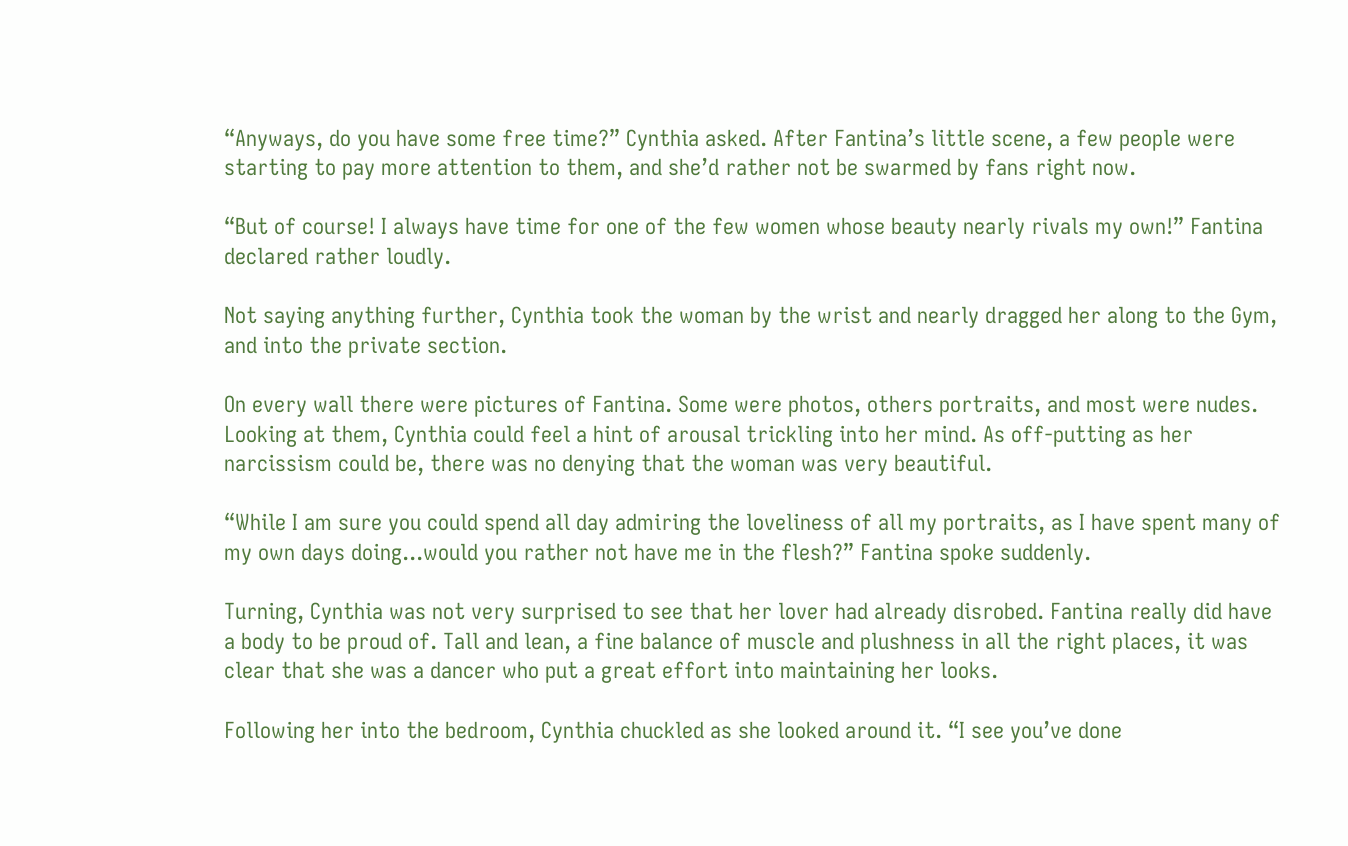“Anyways, do you have some free time?” Cynthia asked. After Fantina’s little scene, a few people were starting to pay more attention to them, and she’d rather not be swarmed by fans right now.

“But of course! I always have time for one of the few women whose beauty nearly rivals my own!” Fantina declared rather loudly.

Not saying anything further, Cynthia took the woman by the wrist and nearly dragged her along to the Gym, and into the private section.

On every wall there were pictures of Fantina. Some were photos, others portraits, and most were nudes. Looking at them, Cynthia could feel a hint of arousal trickling into her mind. As off-putting as her narcissism could be, there was no denying that the woman was very beautiful.

“While I am sure you could spend all day admiring the loveliness of all my portraits, as I have spent many of my own days doing...would you rather not have me in the flesh?” Fantina spoke suddenly.

Turning, Cynthia was not very surprised to see that her lover had already disrobed. Fantina really did have a body to be proud of. Tall and lean, a fine balance of muscle and plushness in all the right places, it was clear that she was a dancer who put a great effort into maintaining her looks.

Following her into the bedroom, Cynthia chuckled as she looked around it. “I see you’ve done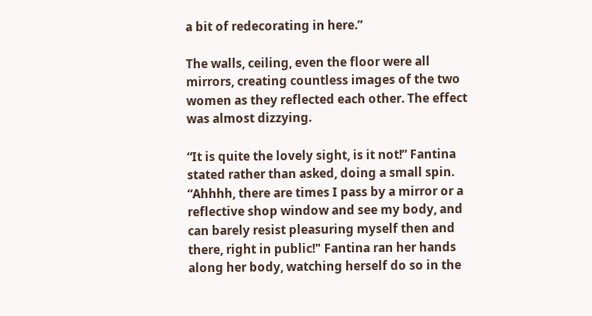a bit of redecorating in here.”

The walls, ceiling, even the floor were all mirrors, creating countless images of the two women as they reflected each other. The effect was almost dizzying.

“It is quite the lovely sight, is it not!” Fantina stated rather than asked, doing a small spin. “Ahhhh, there are times I pass by a mirror or a reflective shop window and see my body, and can barely resist pleasuring myself then and there, right in public!" Fantina ran her hands along her body, watching herself do so in the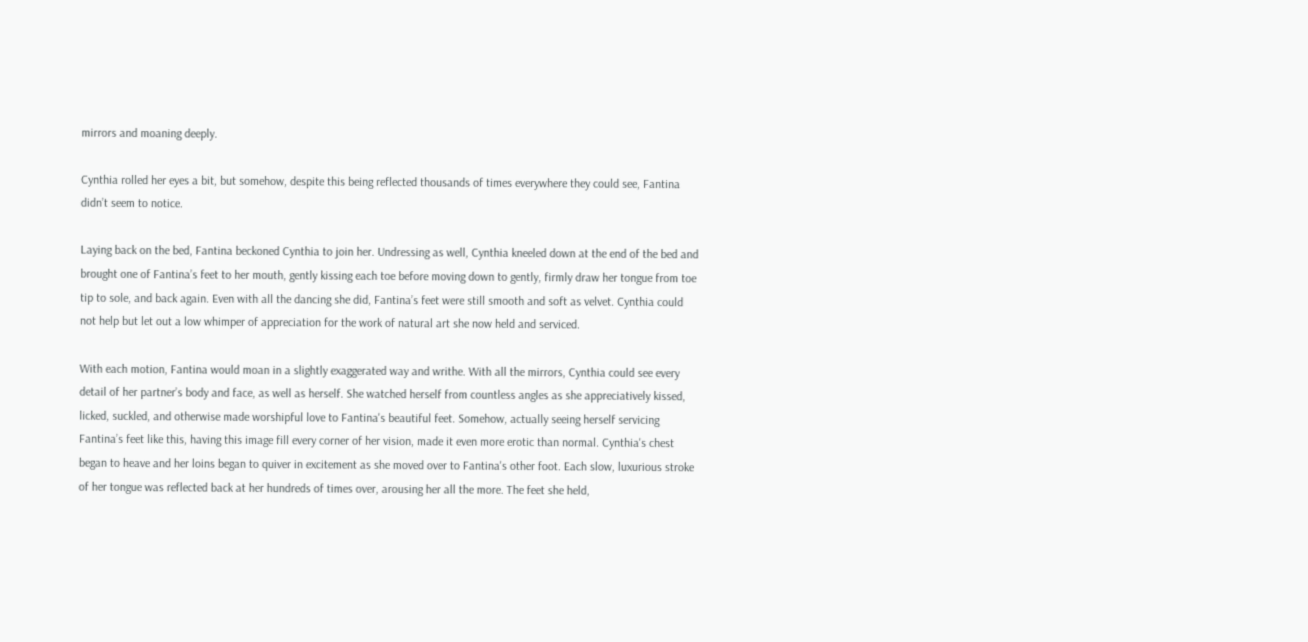mirrors and moaning deeply.

Cynthia rolled her eyes a bit, but somehow, despite this being reflected thousands of times everywhere they could see, Fantina didn’t seem to notice.

Laying back on the bed, Fantina beckoned Cynthia to join her. Undressing as well, Cynthia kneeled down at the end of the bed and brought one of Fantina’s feet to her mouth, gently kissing each toe before moving down to gently, firmly draw her tongue from toe tip to sole, and back again. Even with all the dancing she did, Fantina’s feet were still smooth and soft as velvet. Cynthia could not help but let out a low whimper of appreciation for the work of natural art she now held and serviced.

With each motion, Fantina would moan in a slightly exaggerated way and writhe. With all the mirrors, Cynthia could see every detail of her partner’s body and face, as well as herself. She watched herself from countless angles as she appreciatively kissed, licked, suckled, and otherwise made worshipful love to Fantina's beautiful feet. Somehow, actually seeing herself servicing Fantina’s feet like this, having this image fill every corner of her vision, made it even more erotic than normal. Cynthia's chest began to heave and her loins began to quiver in excitement as she moved over to Fantina's other foot. Each slow, luxurious stroke of her tongue was reflected back at her hundreds of times over, arousing her all the more. The feet she held,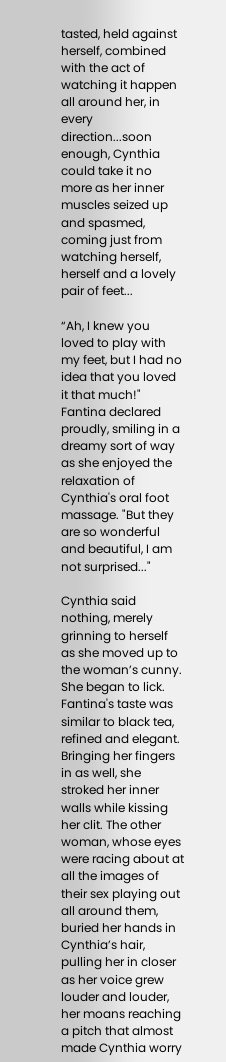tasted, held against herself, combined with the act of watching it happen all around her, in every direction...soon enough, Cynthia could take it no more as her inner muscles seized up and spasmed, coming just from watching herself, herself and a lovely pair of feet...

“Ah, I knew you loved to play with my feet, but I had no idea that you loved it that much!" Fantina declared proudly, smiling in a dreamy sort of way as she enjoyed the relaxation of Cynthia's oral foot massage. "But they are so wonderful and beautiful, I am not surprised..."

Cynthia said nothing, merely grinning to herself as she moved up to the woman’s cunny. She began to lick. Fantina's taste was similar to black tea, refined and elegant. Bringing her fingers in as well, she stroked her inner walls while kissing her clit. The other woman, whose eyes were racing about at all the images of their sex playing out all around them, buried her hands in Cynthia’s hair, pulling her in closer as her voice grew louder and louder, her moans reaching a pitch that almost made Cynthia worry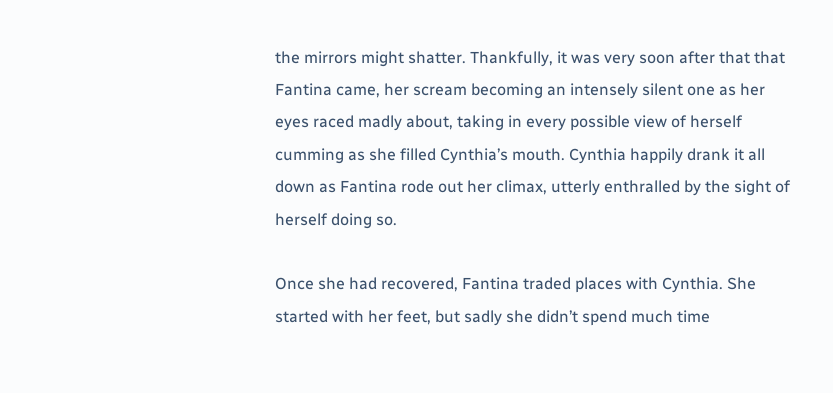the mirrors might shatter. Thankfully, it was very soon after that that Fantina came, her scream becoming an intensely silent one as her eyes raced madly about, taking in every possible view of herself cumming as she filled Cynthia’s mouth. Cynthia happily drank it all down as Fantina rode out her climax, utterly enthralled by the sight of herself doing so.

Once she had recovered, Fantina traded places with Cynthia. She started with her feet, but sadly she didn’t spend much time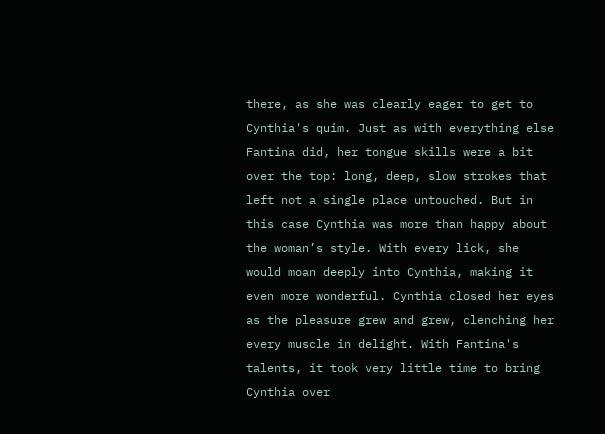there, as she was clearly eager to get to Cynthia's quim. Just as with everything else Fantina did, her tongue skills were a bit over the top: long, deep, slow strokes that left not a single place untouched. But in this case Cynthia was more than happy about the woman’s style. With every lick, she would moan deeply into Cynthia, making it even more wonderful. Cynthia closed her eyes as the pleasure grew and grew, clenching her every muscle in delight. With Fantina's talents, it took very little time to bring Cynthia over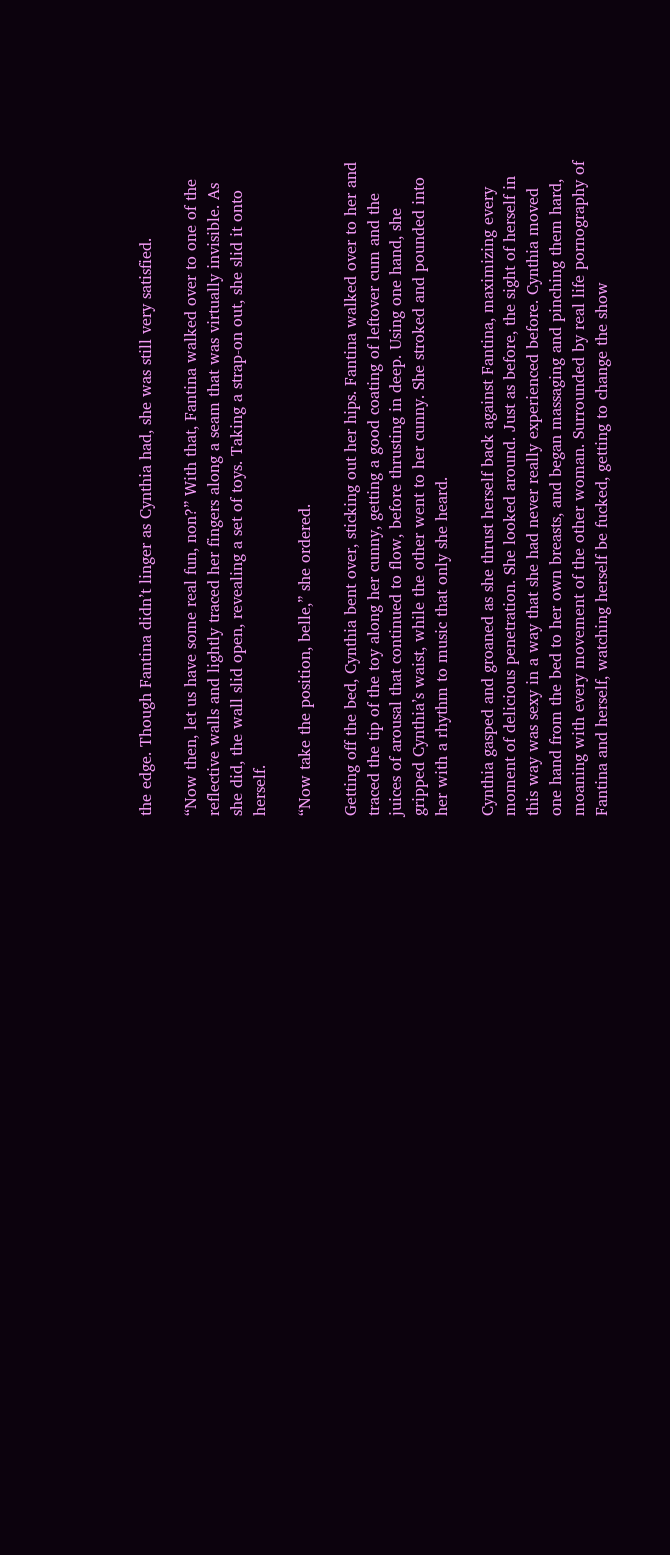the edge. Though Fantina didn’t linger as Cynthia had, she was still very satisfied.

“Now then, let us have some real fun, non?” With that, Fantina walked over to one of the reflective walls and lightly traced her fingers along a seam that was virtually invisible. As she did, the wall slid open, revealing a set of toys. Taking a strap-on out, she slid it onto herself.

“Now take the position, belle,” she ordered.

Getting off the bed, Cynthia bent over, sticking out her hips. Fantina walked over to her and traced the tip of the toy along her cunny, getting a good coating of leftover cum and the juices of arousal that continued to flow, before thrusting in deep. Using one hand, she gripped Cynthia’s waist, while the other went to her cunny. She stroked and pounded into her with a rhythm to music that only she heard.

Cynthia gasped and groaned as she thrust herself back against Fantina, maximizing every moment of delicious penetration. She looked around. Just as before, the sight of herself in this way was sexy in a way that she had never really experienced before. Cynthia moved one hand from the bed to her own breasts, and began massaging and pinching them hard, moaning with every movement of the other woman. Surrounded by real life pornography of Fantina and herself, watching herself be fucked, getting to change the show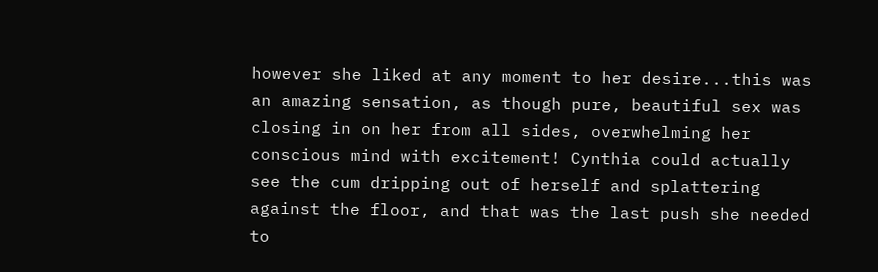however she liked at any moment to her desire...this was an amazing sensation, as though pure, beautiful sex was closing in on her from all sides, overwhelming her conscious mind with excitement! Cynthia could actually see the cum dripping out of herself and splattering against the floor, and that was the last push she needed to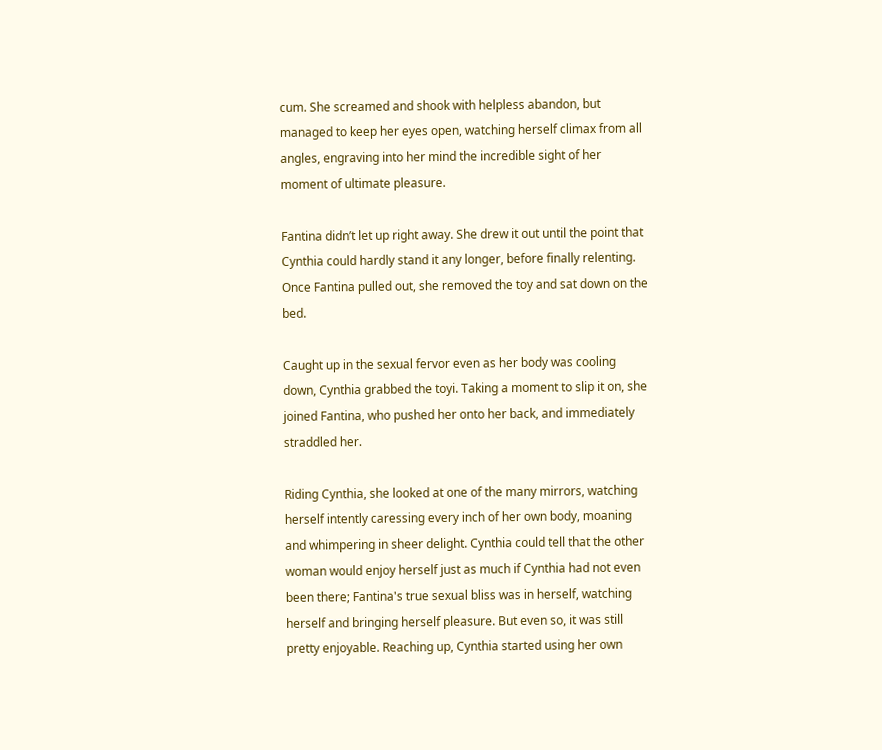cum. She screamed and shook with helpless abandon, but managed to keep her eyes open, watching herself climax from all angles, engraving into her mind the incredible sight of her moment of ultimate pleasure.

Fantina didn’t let up right away. She drew it out until the point that Cynthia could hardly stand it any longer, before finally relenting. Once Fantina pulled out, she removed the toy and sat down on the bed.

Caught up in the sexual fervor even as her body was cooling down, Cynthia grabbed the toyi. Taking a moment to slip it on, she joined Fantina, who pushed her onto her back, and immediately straddled her.

Riding Cynthia, she looked at one of the many mirrors, watching herself intently caressing every inch of her own body, moaning and whimpering in sheer delight. Cynthia could tell that the other woman would enjoy herself just as much if Cynthia had not even been there; Fantina's true sexual bliss was in herself, watching herself and bringing herself pleasure. But even so, it was still pretty enjoyable. Reaching up, Cynthia started using her own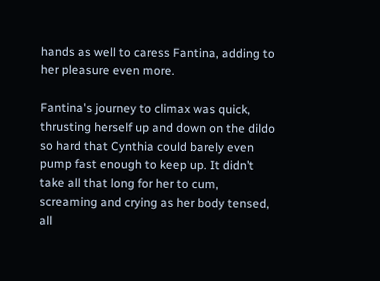hands as well to caress Fantina, adding to her pleasure even more.

Fantina's journey to climax was quick, thrusting herself up and down on the dildo so hard that Cynthia could barely even pump fast enough to keep up. It didn’t take all that long for her to cum, screaming and crying as her body tensed, all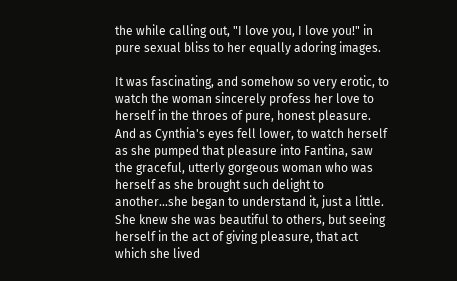the while calling out, "I love you, I love you!" in pure sexual bliss to her equally adoring images.

It was fascinating, and somehow so very erotic, to watch the woman sincerely profess her love to herself in the throes of pure, honest pleasure. And as Cynthia's eyes fell lower, to watch herself as she pumped that pleasure into Fantina, saw the graceful, utterly gorgeous woman who was herself as she brought such delight to another...she began to understand it, just a little. She knew she was beautiful to others, but seeing herself in the act of giving pleasure, that act which she lived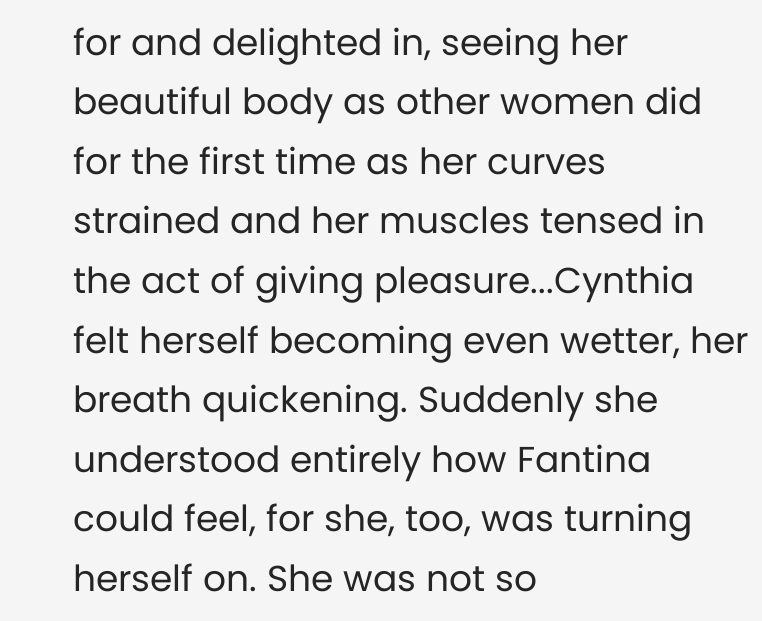for and delighted in, seeing her beautiful body as other women did for the first time as her curves strained and her muscles tensed in the act of giving pleasure...Cynthia felt herself becoming even wetter, her breath quickening. Suddenly she understood entirely how Fantina could feel, for she, too, was turning herself on. She was not so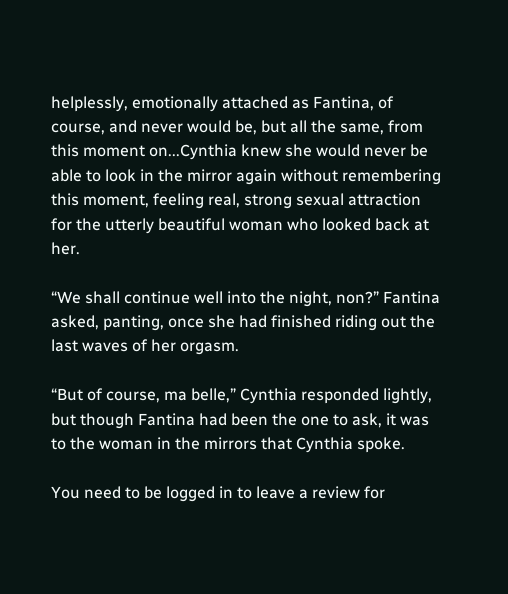helplessly, emotionally attached as Fantina, of course, and never would be, but all the same, from this moment on...Cynthia knew she would never be able to look in the mirror again without remembering this moment, feeling real, strong sexual attraction for the utterly beautiful woman who looked back at her.

“We shall continue well into the night, non?” Fantina asked, panting, once she had finished riding out the last waves of her orgasm.

“But of course, ma belle,” Cynthia responded lightly, but though Fantina had been the one to ask, it was to the woman in the mirrors that Cynthia spoke.

You need to be logged in to leave a review for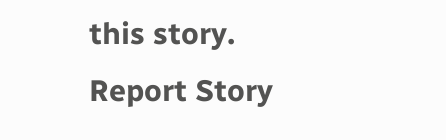this story.
Report Story